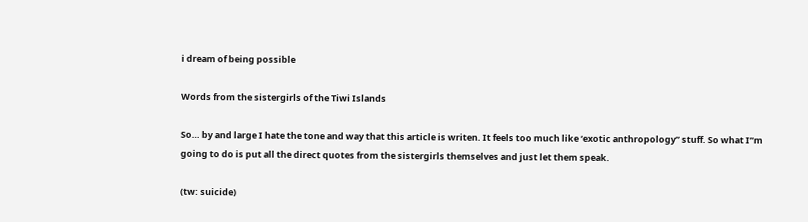i dream of being possible

Words from the sistergirls of the Tiwi Islands

So… by and large I hate the tone and way that this article is writen. It feels too much like ‘exotic anthropology” stuff. So what I”m going to do is put all the direct quotes from the sistergirls themselves and just let them speak.

(tw: suicide)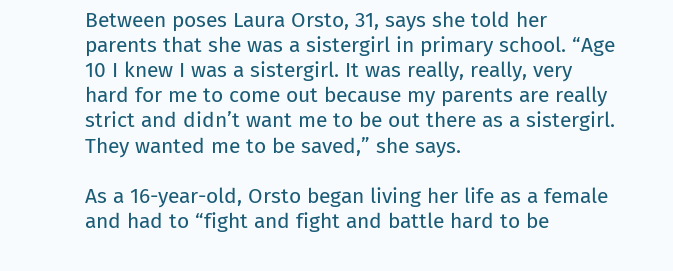Between poses Laura Orsto, 31, says she told her parents that she was a sistergirl in primary school. “Age 10 I knew I was a sistergirl. It was really, really, very hard for me to come out because my parents are really strict and didn’t want me to be out there as a sistergirl. They wanted me to be saved,” she says.

As a 16-year-old, Orsto began living her life as a female and had to “fight and fight and battle hard to be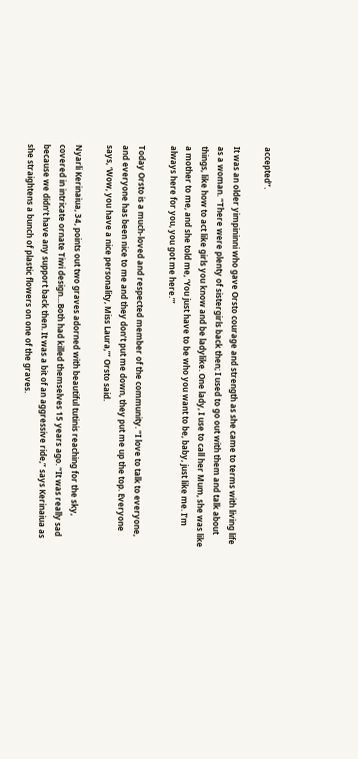accepted”.

It was an older yimpininni who gave Orsto courage and strength as she came to terms with living life as a woman. “There were plenty of sistergirls back then; I used to go out with them and talk about things, like how to act like girls you know and be ladylike. One lady, I use to call her Mum, she was like a mother to me, and she told me, ‘You just have to be who you want to be, baby, just like me. I’m always here for you, you got me here.’”

Today Orsto is a much-loved and respected member of the community. “I love to talk to everyone, and everyone has been nice to me and they don’t put me down, they put me up the top. Everyone says, ‘Wow, you have a nice personality, Miss Laura,’” Orsto said.

Nyarli Kerinaiua, 34, points out two graves adorned with beautiful tutinis reaching for the sky, covered in intricate ornate Tiwi design…Both had killed themselves 15 years ago. “It was really sad because we didn’t have any support back then. It was a bit of an aggressive ride,” says Kerinaiua as she straightens a bunch of plastic flowers on one of the graves.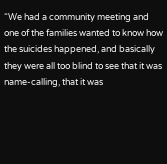“We had a community meeting and one of the families wanted to know how the suicides happened, and basically they were all too blind to see that it was name-calling, that it was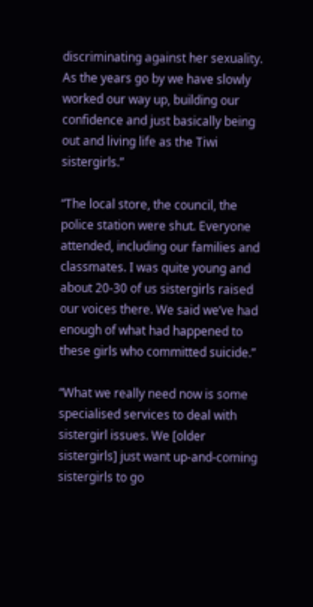discriminating against her sexuality. As the years go by we have slowly worked our way up, building our confidence and just basically being out and living life as the Tiwi sistergirls.”

“The local store, the council, the police station were shut. Everyone attended, including our families and classmates. I was quite young and about 20-30 of us sistergirls raised our voices there. We said we’ve had enough of what had happened to these girls who committed suicide.”

“What we really need now is some specialised services to deal with sistergirl issues. We [older sistergirls] just want up-and-coming sistergirls to go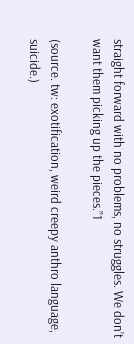straight forward with no problems, no struggles. We don’t want them picking up the pieces.”1

(source. tw: exotification, weird creepy anthro language, suicide.)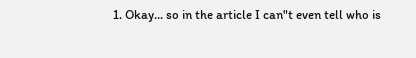1. Okay... so in the article I can"t even tell who is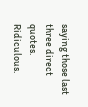saying those last three direct quotes. Ridiculous.